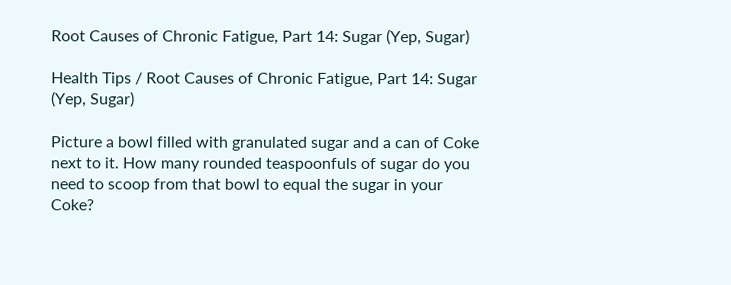Root Causes of Chronic Fatigue, Part 14: Sugar (Yep, Sugar)

Health Tips / Root Causes of Chronic Fatigue, Part 14: Sugar (Yep, Sugar)

Picture a bowl filled with granulated sugar and a can of Coke next to it. How many rounded teaspoonfuls of sugar do you need to scoop from that bowl to equal the sugar in your Coke?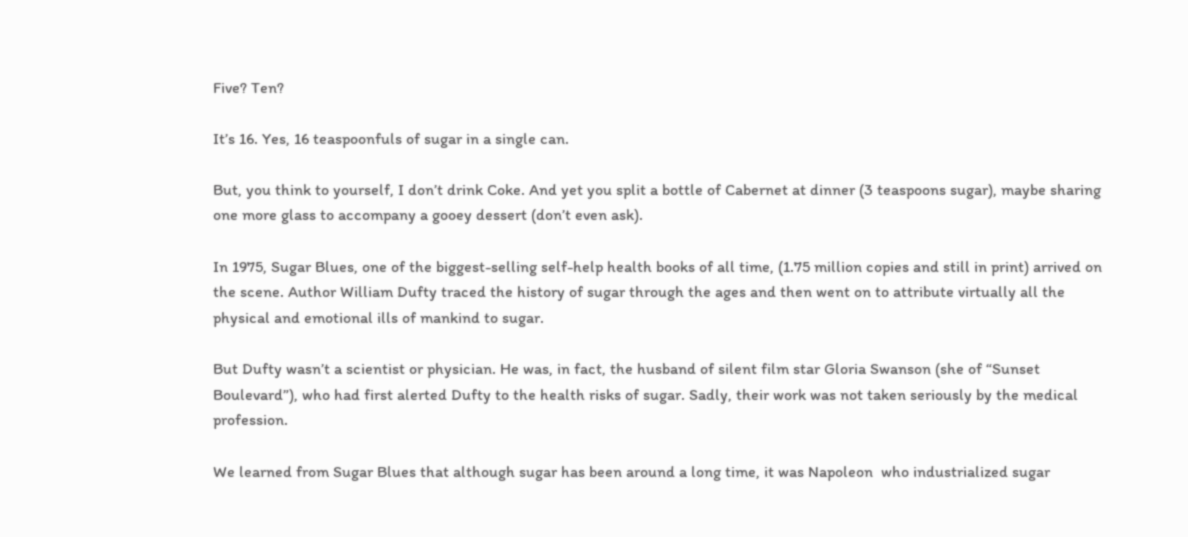Five? Ten?

It’s 16. Yes, 16 teaspoonfuls of sugar in a single can.

But, you think to yourself, I don’t drink Coke. And yet you split a bottle of Cabernet at dinner (3 teaspoons sugar), maybe sharing one more glass to accompany a gooey dessert (don’t even ask).

In 1975, Sugar Blues, one of the biggest-selling self-help health books of all time, (1.75 million copies and still in print) arrived on the scene. Author William Dufty traced the history of sugar through the ages and then went on to attribute virtually all the physical and emotional ills of mankind to sugar.

But Dufty wasn’t a scientist or physician. He was, in fact, the husband of silent film star Gloria Swanson (she of “Sunset Boulevard”), who had first alerted Dufty to the health risks of sugar. Sadly, their work was not taken seriously by the medical profession.

We learned from Sugar Blues that although sugar has been around a long time, it was Napoleon  who industrialized sugar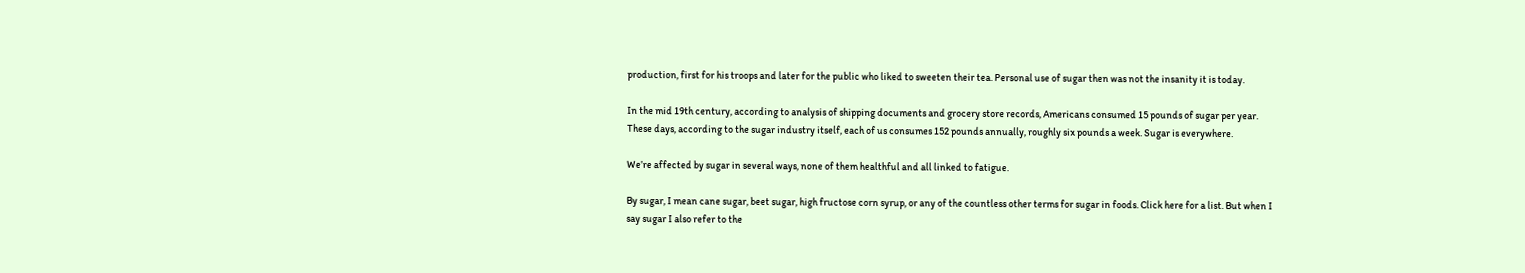production, first for his troops and later for the public who liked to sweeten their tea. Personal use of sugar then was not the insanity it is today.

In the mid 19th century, according to analysis of shipping documents and grocery store records, Americans consumed 15 pounds of sugar per year. These days, according to the sugar industry itself, each of us consumes 152 pounds annually, roughly six pounds a week. Sugar is everywhere.

We’re affected by sugar in several ways, none of them healthful and all linked to fatigue.

By sugar, I mean cane sugar, beet sugar, high fructose corn syrup, or any of the countless other terms for sugar in foods. Click here for a list. But when I say sugar I also refer to the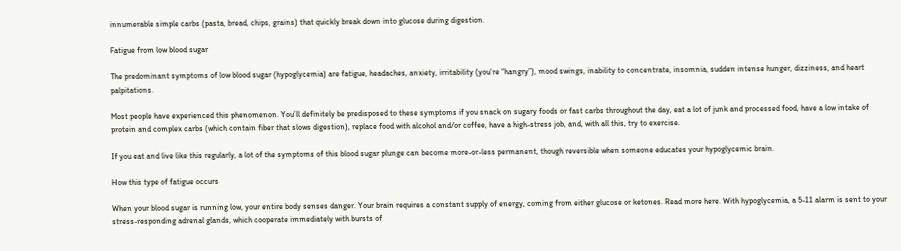innumerable simple carbs (pasta, bread, chips, grains) that quickly break down into glucose during digestion.

Fatigue from low blood sugar

The predominant symptoms of low blood sugar (hypoglycemia) are fatigue, headaches, anxiety, irritability (you’re “hangry”), mood swings, inability to concentrate, insomnia, sudden intense hunger, dizziness, and heart palpitations.

Most people have experienced this phenomenon. You’ll definitely be predisposed to these symptoms if you snack on sugary foods or fast carbs throughout the day, eat a lot of junk and processed food, have a low intake of protein and complex carbs (which contain fiber that slows digestion), replace food with alcohol and/or coffee, have a high-stress job, and, with all this, try to exercise.

If you eat and live like this regularly, a lot of the symptoms of this blood sugar plunge can become more-or-less permanent, though reversible when someone educates your hypoglycemic brain.

How this type of fatigue occurs

When your blood sugar is running low, your entire body senses danger. Your brain requires a constant supply of energy, coming from either glucose or ketones. Read more here. With hypoglycemia, a 5-11 alarm is sent to your stress-responding adrenal glands, which cooperate immediately with bursts of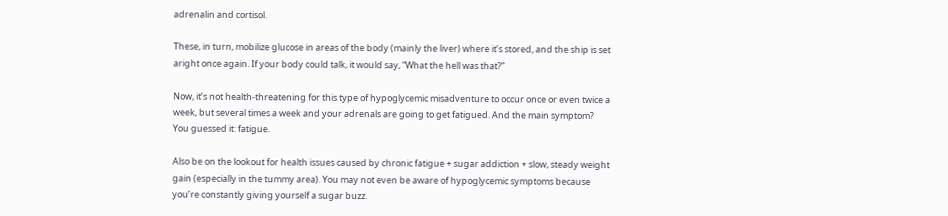adrenalin and cortisol.

These, in turn, mobilize glucose in areas of the body (mainly the liver) where it’s stored, and the ship is set aright once again. If your body could talk, it would say, “What the hell was that?”

Now, it’s not health-threatening for this type of hypoglycemic misadventure to occur once or even twice a week, but several times a week and your adrenals are going to get fatigued. And the main symptom? You guessed it: fatigue.

Also be on the lookout for health issues caused by chronic fatigue + sugar addiction + slow, steady weight gain (especially in the tummy area). You may not even be aware of hypoglycemic symptoms because you’re constantly giving yourself a sugar buzz.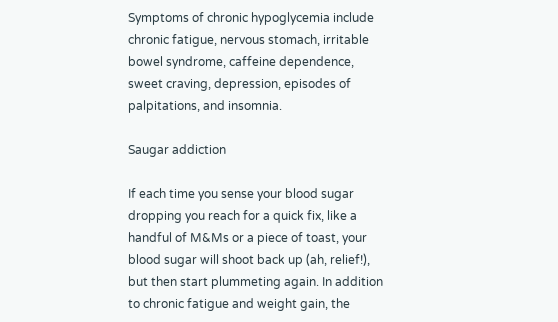Symptoms of chronic hypoglycemia include chronic fatigue, nervous stomach, irritable bowel syndrome, caffeine dependence, sweet craving, depression, episodes of palpitations, and insomnia.

Saugar addiction

If each time you sense your blood sugar dropping you reach for a quick fix, like a handful of M&Ms or a piece of toast, your blood sugar will shoot back up (ah, relief!), but then start plummeting again. In addition to chronic fatigue and weight gain, the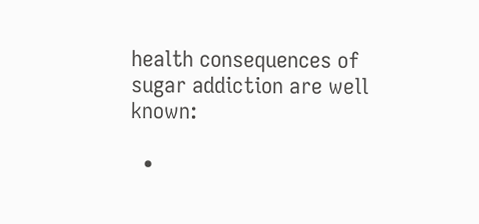health consequences of sugar addiction are well known:

  •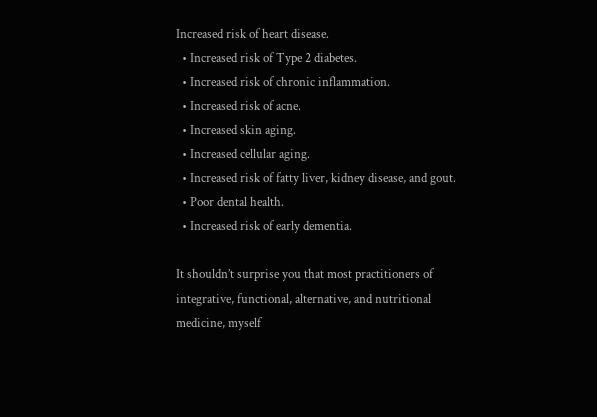Increased risk of heart disease.
  • Increased risk of Type 2 diabetes.
  • Increased risk of chronic inflammation.
  • Increased risk of acne.
  • Increased skin aging.
  • Increased cellular aging.
  • Increased risk of fatty liver, kidney disease, and gout.
  • Poor dental health.
  • Increased risk of early dementia.

It shouldn’t surprise you that most practitioners of integrative, functional, alternative, and nutritional medicine, myself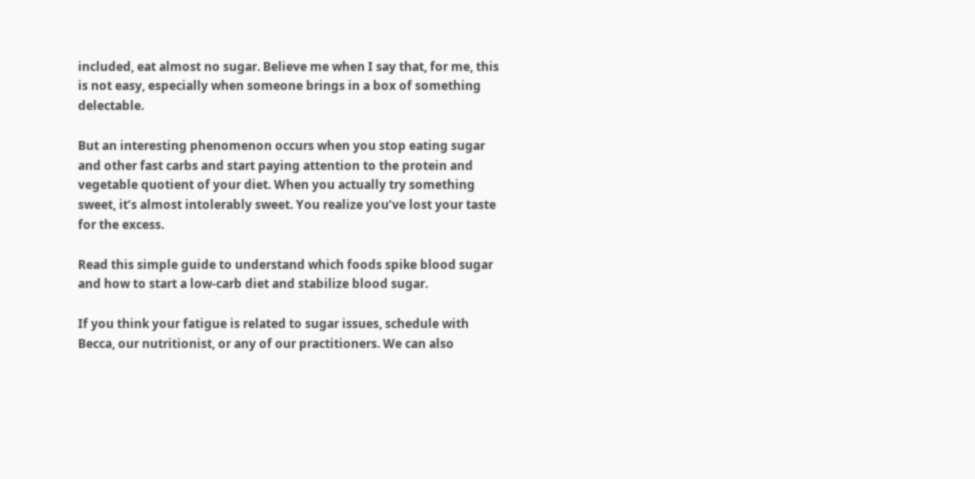included, eat almost no sugar. Believe me when I say that, for me, this is not easy, especially when someone brings in a box of something delectable.

But an interesting phenomenon occurs when you stop eating sugar and other fast carbs and start paying attention to the protein and vegetable quotient of your diet. When you actually try something sweet, it’s almost intolerably sweet. You realize you’ve lost your taste for the excess.

Read this simple guide to understand which foods spike blood sugar and how to start a low-carb diet and stabilize blood sugar.

If you think your fatigue is related to sugar issues, schedule with Becca, our nutritionist, or any of our practitioners. We can also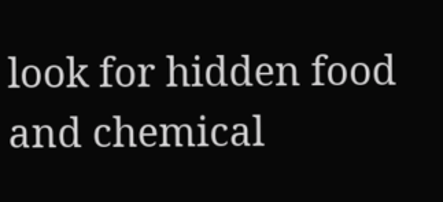look for hidden food and chemical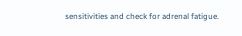sensitivities and check for adrenal fatigue.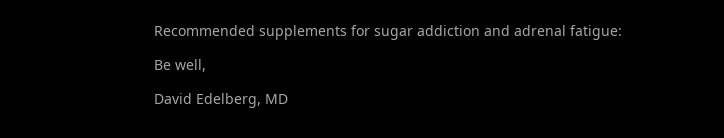Recommended supplements for sugar addiction and adrenal fatigue:

Be well,

David Edelberg, MD